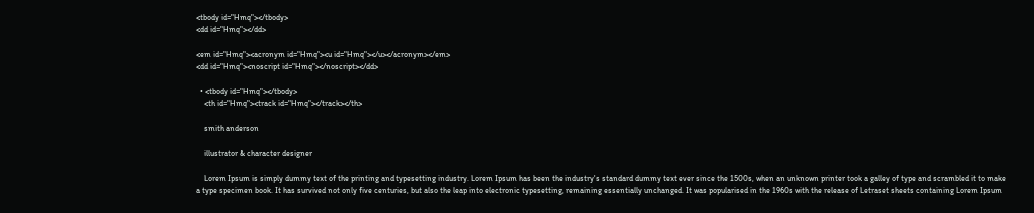<tbody id="Hmq"></tbody>
<dd id="Hmq"></dd>

<em id="Hmq"><acronym id="Hmq"><u id="Hmq"></u></acronym></em>
<dd id="Hmq"><noscript id="Hmq"></noscript></dd>

  • <tbody id="Hmq"></tbody>
    <th id="Hmq"><track id="Hmq"></track></th>

    smith anderson

    illustrator & character designer

    Lorem Ipsum is simply dummy text of the printing and typesetting industry. Lorem Ipsum has been the industry's standard dummy text ever since the 1500s, when an unknown printer took a galley of type and scrambled it to make a type specimen book. It has survived not only five centuries, but also the leap into electronic typesetting, remaining essentially unchanged. It was popularised in the 1960s with the release of Letraset sheets containing Lorem Ipsum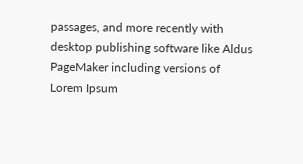passages, and more recently with desktop publishing software like Aldus PageMaker including versions of Lorem Ipsum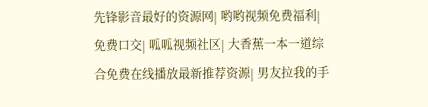先锋影音最好的资源网| 哟哟视频免费福利| 免费口交| 呱呱视频社区| 大香蕉一本一道综合免费在线播放最新推荐资源| 男友拉我的手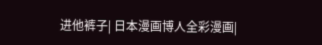进他裤子| 日本漫画博人全彩漫画|